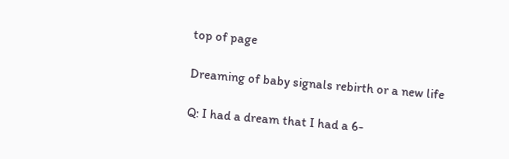top of page

Dreaming of baby signals rebirth or a new life

Q: I had a dream that I had a 6-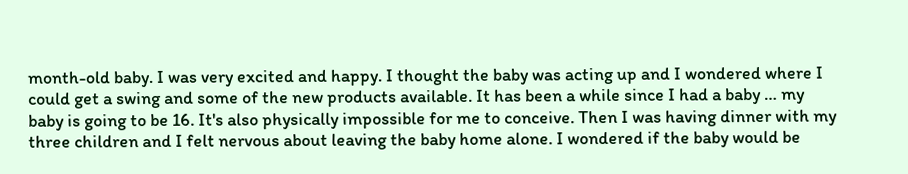month-old baby. I was very excited and happy. I thought the baby was acting up and I wondered where I could get a swing and some of the new products available. It has been a while since I had a baby … my baby is going to be 16. It's also physically impossible for me to conceive. Then I was having dinner with my three children and I felt nervous about leaving the baby home alone. I wondered if the baby would be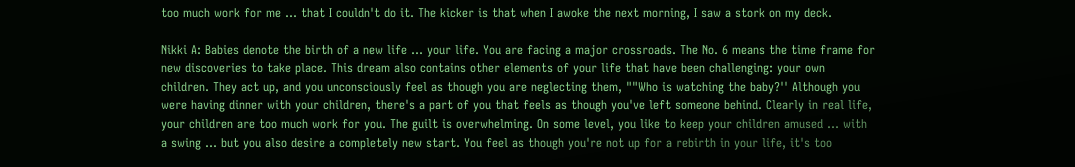too much work for me … that I couldn't do it. The kicker is that when I awoke the next morning, I saw a stork on my deck.

Nikki A: Babies denote the birth of a new life … your life. You are facing a major crossroads. The No. 6 means the time frame for new discoveries to take place. This dream also contains other elements of your life that have been challenging: your own children. They act up, and you unconsciously feel as though you are neglecting them, ""Who is watching the baby?'' Although you were having dinner with your children, there's a part of you that feels as though you've left someone behind. Clearly in real life, your children are too much work for you. The guilt is overwhelming. On some level, you like to keep your children amused … with a swing … but you also desire a completely new start. You feel as though you're not up for a rebirth in your life, it's too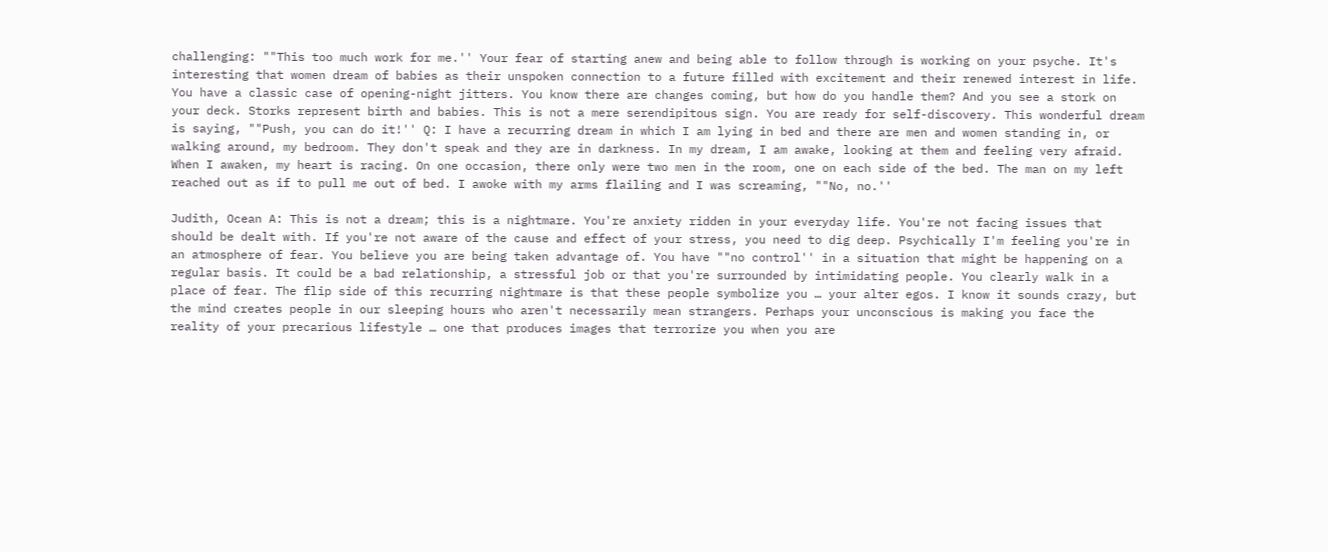challenging: ""This too much work for me.'' Your fear of starting anew and being able to follow through is working on your psyche. It's interesting that women dream of babies as their unspoken connection to a future filled with excitement and their renewed interest in life. You have a classic case of opening-night jitters. You know there are changes coming, but how do you handle them? And you see a stork on your deck. Storks represent birth and babies. This is not a mere serendipitous sign. You are ready for self-discovery. This wonderful dream is saying, ""Push, you can do it!'' Q: I have a recurring dream in which I am lying in bed and there are men and women standing in, or walking around, my bedroom. They don't speak and they are in darkness. In my dream, I am awake, looking at them and feeling very afraid. When I awaken, my heart is racing. On one occasion, there only were two men in the room, one on each side of the bed. The man on my left reached out as if to pull me out of bed. I awoke with my arms flailing and I was screaming, ""No, no.''

Judith, Ocean A: This is not a dream; this is a nightmare. You're anxiety ridden in your everyday life. You're not facing issues that should be dealt with. If you're not aware of the cause and effect of your stress, you need to dig deep. Psychically I'm feeling you're in an atmosphere of fear. You believe you are being taken advantage of. You have ""no control'' in a situation that might be happening on a regular basis. It could be a bad relationship, a stressful job or that you're surrounded by intimidating people. You clearly walk in a place of fear. The flip side of this recurring nightmare is that these people symbolize you … your alter egos. I know it sounds crazy, but the mind creates people in our sleeping hours who aren't necessarily mean strangers. Perhaps your unconscious is making you face the reality of your precarious lifestyle … one that produces images that terrorize you when you are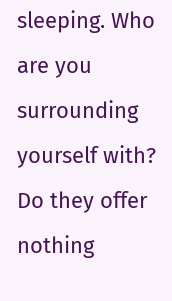sleeping. Who are you surrounding yourself with? Do they offer nothing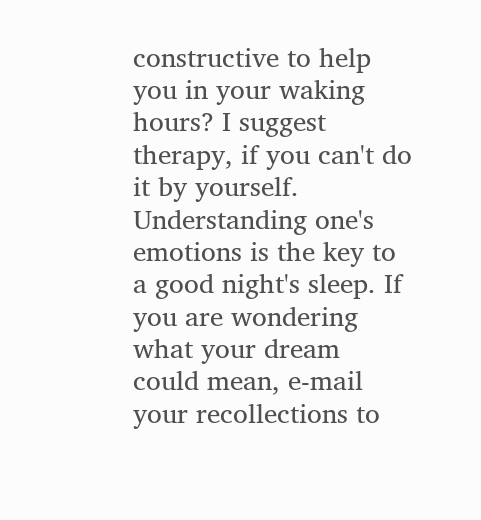constructive to help you in your waking hours? I suggest therapy, if you can't do it by yourself. Understanding one's emotions is the key to a good night's sleep. If you are wondering what your dream could mean, e-mail your recollections to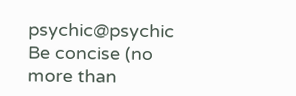psychic@psychic Be concise (no more than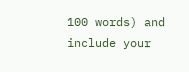100 words) and include your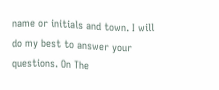name or initials and town. I will do my best to answer your questions. On The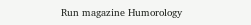Run magazine Humorology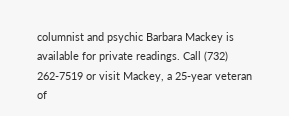columnist and psychic Barbara Mackey is available for private readings. Call (732) 262-7519 or visit Mackey, a 25-year veteran of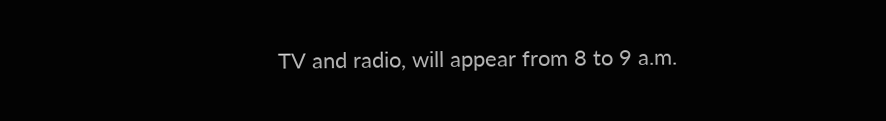TV and radio, will appear from 8 to 9 a.m.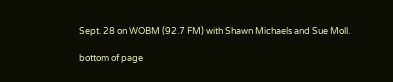Sept. 28 on WOBM (92.7 FM) with Shawn Michaels and Sue Moll.

bottom of page